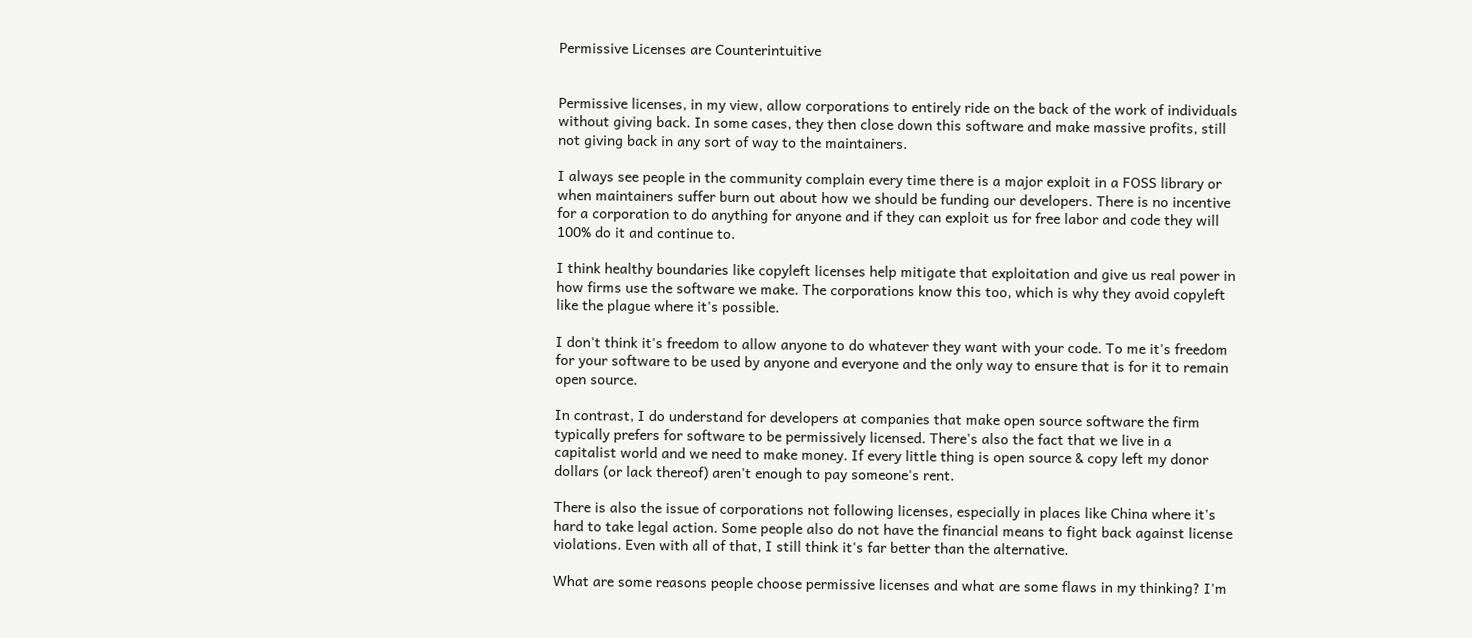Permissive Licenses are Counterintuitive


Permissive licenses, in my view, allow corporations to entirely ride on the back of the work of individuals without giving back. In some cases, they then close down this software and make massive profits, still not giving back in any sort of way to the maintainers.

I always see people in the community complain every time there is a major exploit in a FOSS library or when maintainers suffer burn out about how we should be funding our developers. There is no incentive for a corporation to do anything for anyone and if they can exploit us for free labor and code they will 100% do it and continue to.

I think healthy boundaries like copyleft licenses help mitigate that exploitation and give us real power in how firms use the software we make. The corporations know this too, which is why they avoid copyleft like the plague where it's possible.

I don't think it's freedom to allow anyone to do whatever they want with your code. To me it's freedom for your software to be used by anyone and everyone and the only way to ensure that is for it to remain open source.

In contrast, I do understand for developers at companies that make open source software the firm typically prefers for software to be permissively licensed. There's also the fact that we live in a capitalist world and we need to make money. If every little thing is open source & copy left my donor dollars (or lack thereof) aren't enough to pay someone's rent.

There is also the issue of corporations not following licenses, especially in places like China where it's hard to take legal action. Some people also do not have the financial means to fight back against license violations. Even with all of that, I still think it's far better than the alternative.

What are some reasons people choose permissive licenses and what are some flaws in my thinking? I'm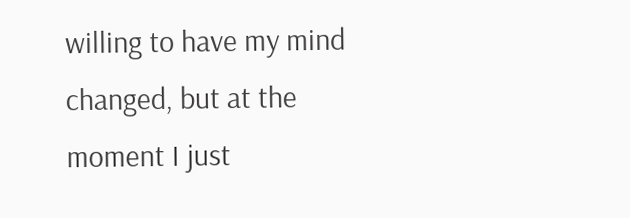willing to have my mind changed, but at the moment I just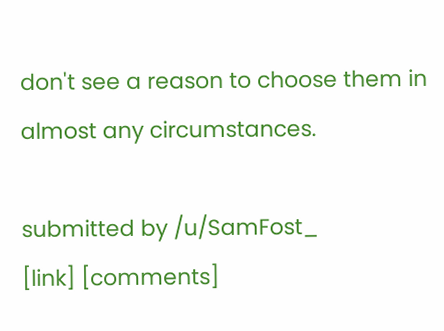don't see a reason to choose them in almost any circumstances.

submitted by /u/SamFost_
[link] [comments]